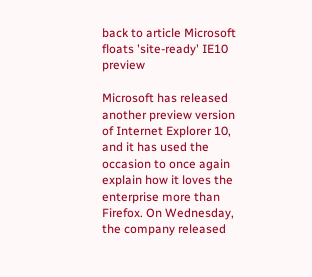back to article Microsoft floats 'site-ready' IE10 preview

Microsoft has released another preview version of Internet Explorer 10, and it has used the occasion to once again explain how it loves the enterprise more than Firefox. On Wednesday, the company released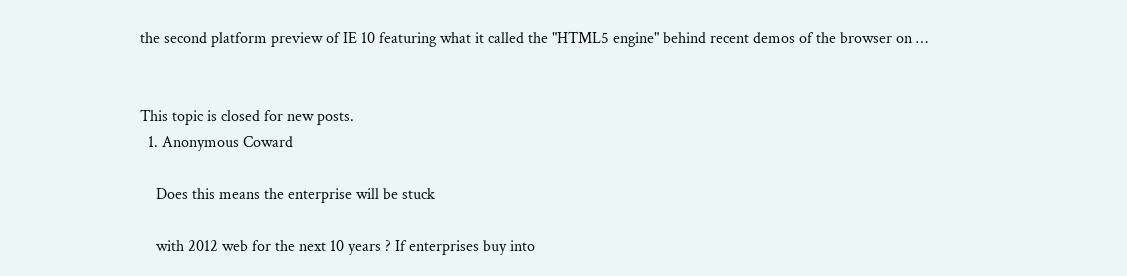the second platform preview of IE 10 featuring what it called the "HTML5 engine" behind recent demos of the browser on …


This topic is closed for new posts.
  1. Anonymous Coward

    Does this means the enterprise will be stuck

    with 2012 web for the next 10 years ? If enterprises buy into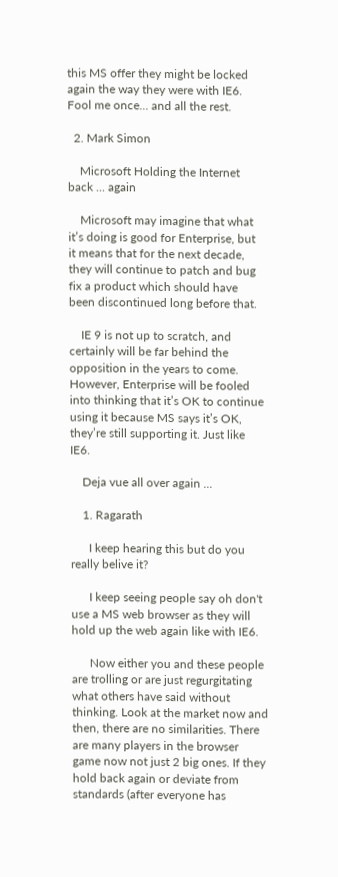this MS offer they might be locked again the way they were with IE6. Fool me once... and all the rest.

  2. Mark Simon

    Microsoft Holding the Internet back ... again

    Microsoft may imagine that what it’s doing is good for Enterprise, but it means that for the next decade, they will continue to patch and bug fix a product which should have been discontinued long before that.

    IE 9 is not up to scratch, and certainly will be far behind the opposition in the years to come. However, Enterprise will be fooled into thinking that it’s OK to continue using it because MS says it’s OK, they’re still supporting it. Just like IE6.

    Deja vue all over again ...

    1. Ragarath

      I keep hearing this but do you really belive it?

      I keep seeing people say oh don't use a MS web browser as they will hold up the web again like with IE6.

      Now either you and these people are trolling or are just regurgitating what others have said without thinking. Look at the market now and then, there are no similarities. There are many players in the browser game now not just 2 big ones. If they hold back again or deviate from standards (after everyone has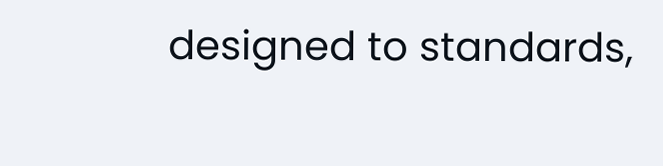designed to standards,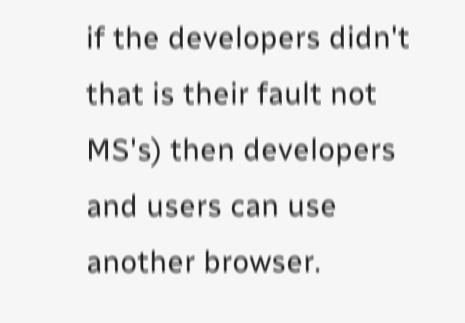if the developers didn't that is their fault not MS's) then developers and users can use another browser.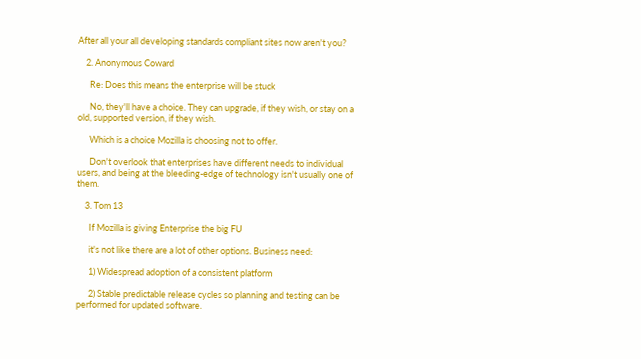After all your all developing standards compliant sites now aren't you?

    2. Anonymous Coward

      Re: Does this means the enterprise will be stuck

      No, they'll have a choice. They can upgrade, if they wish, or stay on a old, supported version, if they wish.

      Which is a choice Mozilla is choosing not to offer.

      Don't overlook that enterprises have different needs to individual users, and being at the bleeding-edge of technology isn't usually one of them.

    3. Tom 13

      If Mozilla is giving Enterprise the big FU

      it's not like there are a lot of other options. Business need:

      1) Widespread adoption of a consistent platform

      2) Stable predictable release cycles so planning and testing can be performed for updated software.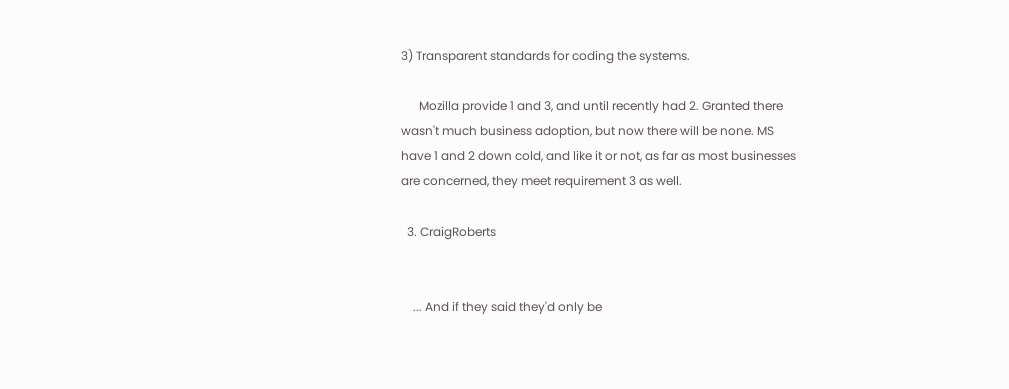3) Transparent standards for coding the systems.

      Mozilla provide 1 and 3, and until recently had 2. Granted there wasn't much business adoption, but now there will be none. MS have 1 and 2 down cold, and like it or not, as far as most businesses are concerned, they meet requirement 3 as well.

  3. CraigRoberts


    ... And if they said they'd only be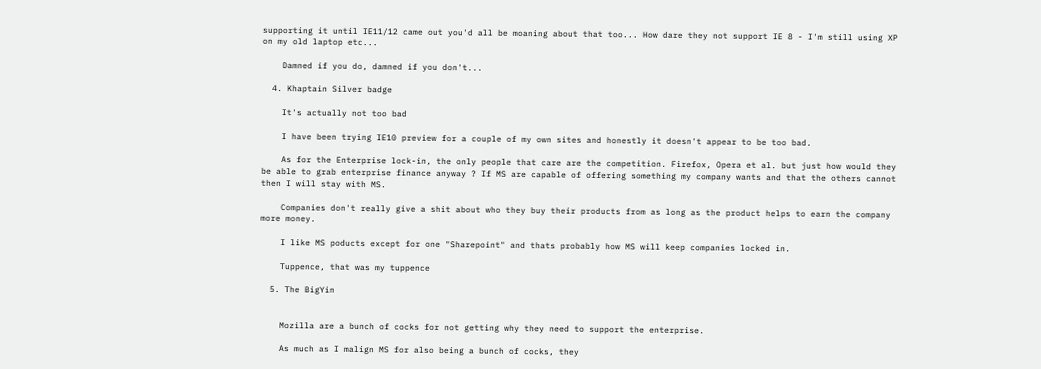supporting it until IE11/12 came out you'd all be moaning about that too... How dare they not support IE 8 - I'm still using XP on my old laptop etc...

    Damned if you do, damned if you don't...

  4. Khaptain Silver badge

    It's actually not too bad

    I have been trying IE10 preview for a couple of my own sites and honestly it doesn't appear to be too bad.

    As for the Enterprise lock-in, the only people that care are the competition. Firefox, Opera et al. but just how would they be able to grab enterprise finance anyway ? If MS are capable of offering something my company wants and that the others cannot then I will stay with MS.

    Companies don't really give a shit about who they buy their products from as long as the product helps to earn the company more money.

    I like MS poducts except for one "Sharepoint" and thats probably how MS will keep companies locked in.

    Tuppence, that was my tuppence

  5. The BigYin


    Mozilla are a bunch of cocks for not getting why they need to support the enterprise.

    As much as I malign MS for also being a bunch of cocks, they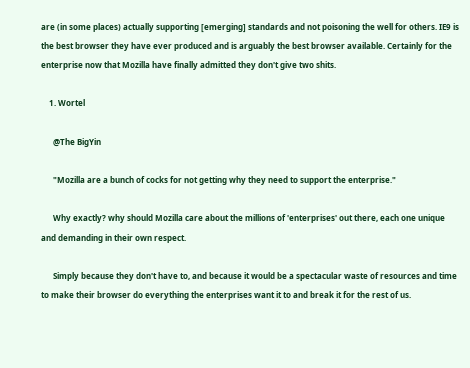are (in some places) actually supporting [emerging] standards and not poisoning the well for others. IE9 is the best browser they have ever produced and is arguably the best browser available. Certainly for the enterprise now that Mozilla have finally admitted they don't give two shits.

    1. Wortel

      @The BigYin

      "Mozilla are a bunch of cocks for not getting why they need to support the enterprise."

      Why exactly? why should Mozilla care about the millions of 'enterprises' out there, each one unique and demanding in their own respect.

      Simply because they don't have to, and because it would be a spectacular waste of resources and time to make their browser do everything the enterprises want it to and break it for the rest of us.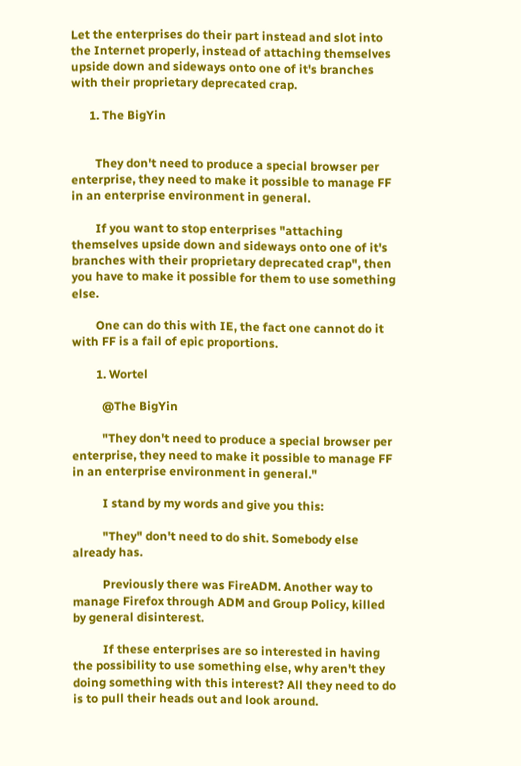Let the enterprises do their part instead and slot into the Internet properly, instead of attaching themselves upside down and sideways onto one of it's branches with their proprietary deprecated crap.

      1. The BigYin


        They don't need to produce a special browser per enterprise, they need to make it possible to manage FF in an enterprise environment in general.

        If you want to stop enterprises "attaching themselves upside down and sideways onto one of it's branches with their proprietary deprecated crap", then you have to make it possible for them to use something else.

        One can do this with IE, the fact one cannot do it with FF is a fail of epic proportions.

        1. Wortel

          @The BigYin

          "They don't need to produce a special browser per enterprise, they need to make it possible to manage FF in an enterprise environment in general."

          I stand by my words and give you this:

          "They" don't need to do shit. Somebody else already has.

          Previously there was FireADM. Another way to manage Firefox through ADM and Group Policy, killed by general disinterest.

          If these enterprises are so interested in having the possibility to use something else, why aren't they doing something with this interest? All they need to do is to pull their heads out and look around.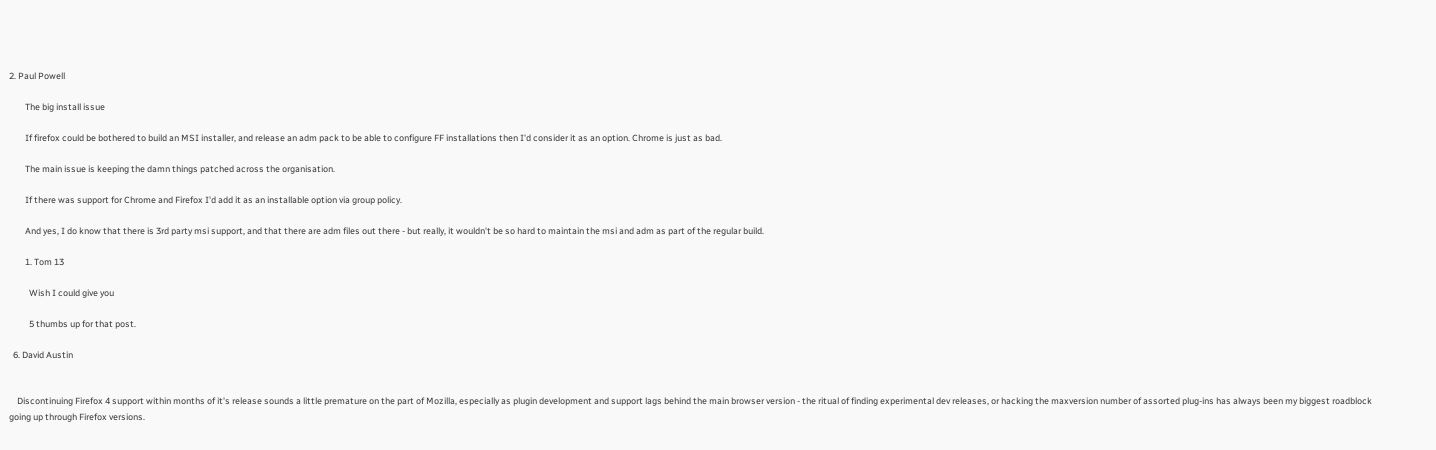2. Paul Powell

        The big install issue

        If firefox could be bothered to build an MSI installer, and release an adm pack to be able to configure FF installations then I'd consider it as an option. Chrome is just as bad.

        The main issue is keeping the damn things patched across the organisation.

        If there was support for Chrome and Firefox I'd add it as an installable option via group policy.

        And yes, I do know that there is 3rd party msi support, and that there are adm files out there - but really, it wouldn't be so hard to maintain the msi and adm as part of the regular build.

        1. Tom 13

          Wish I could give you

          5 thumbs up for that post.

  6. David Austin


    Discontinuing Firefox 4 support within months of it's release sounds a little premature on the part of Mozilla, especially as plugin development and support lags behind the main browser version - the ritual of finding experimental dev releases, or hacking the maxversion number of assorted plug-ins has always been my biggest roadblock going up through Firefox versions.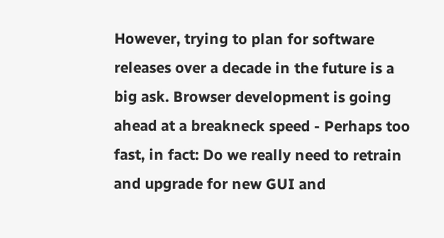However, trying to plan for software releases over a decade in the future is a big ask. Browser development is going ahead at a breakneck speed - Perhaps too fast, in fact: Do we really need to retrain and upgrade for new GUI and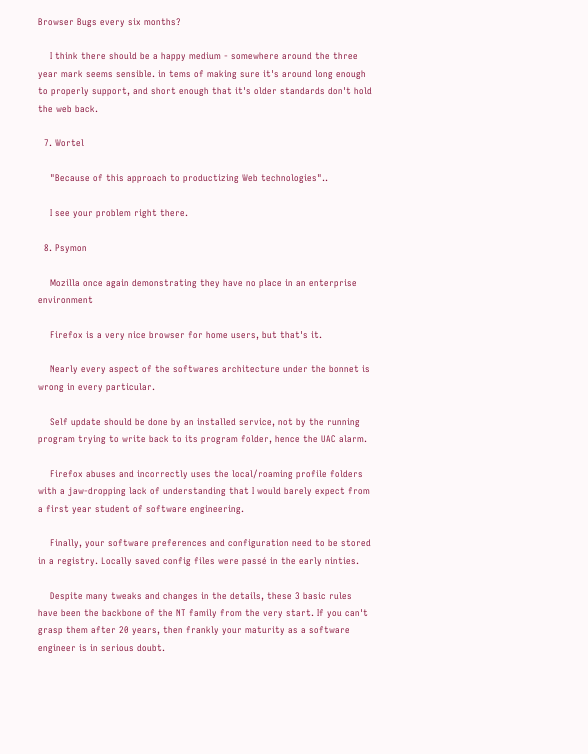Browser Bugs every six months?

    I think there should be a happy medium - somewhere around the three year mark seems sensible. in tems of making sure it's around long enough to properly support, and short enough that it's older standards don't hold the web back.

  7. Wortel

    "Because of this approach to productizing Web technologies"..

    I see your problem right there.

  8. Psymon

    Mozilla once again demonstrating they have no place in an enterprise environment

    Firefox is a very nice browser for home users, but that's it.

    Nearly every aspect of the softwares architecture under the bonnet is wrong in every particular.

    Self update should be done by an installed service, not by the running program trying to write back to its program folder, hence the UAC alarm.

    Firefox abuses and incorrectly uses the local/roaming profile folders with a jaw-dropping lack of understanding that I would barely expect from a first year student of software engineering.

    Finally, your software preferences and configuration need to be stored in a registry. Locally saved config files were passé in the early ninties.

    Despite many tweaks and changes in the details, these 3 basic rules have been the backbone of the NT family from the very start. If you can't grasp them after 20 years, then frankly your maturity as a software engineer is in serious doubt.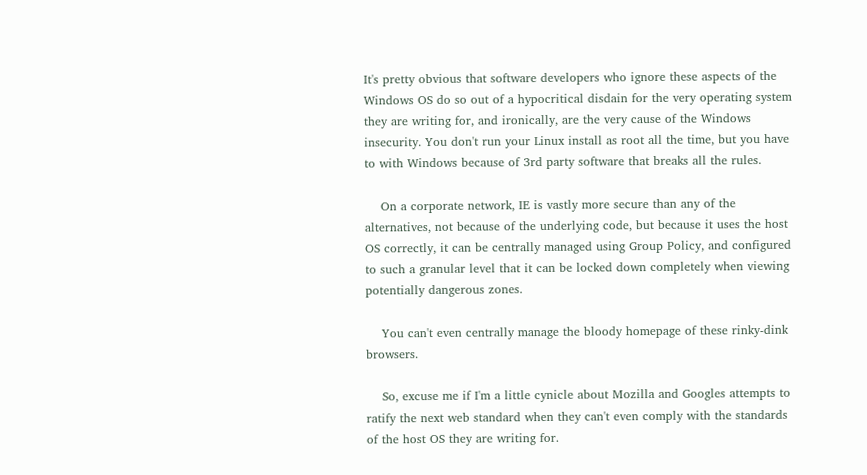It's pretty obvious that software developers who ignore these aspects of the Windows OS do so out of a hypocritical disdain for the very operating system they are writing for, and ironically, are the very cause of the Windows insecurity. You don't run your Linux install as root all the time, but you have to with Windows because of 3rd party software that breaks all the rules.

    On a corporate network, IE is vastly more secure than any of the alternatives, not because of the underlying code, but because it uses the host OS correctly, it can be centrally managed using Group Policy, and configured to such a granular level that it can be locked down completely when viewing potentially dangerous zones.

    You can't even centrally manage the bloody homepage of these rinky-dink browsers.

    So, excuse me if I'm a little cynicle about Mozilla and Googles attempts to ratify the next web standard when they can't even comply with the standards of the host OS they are writing for.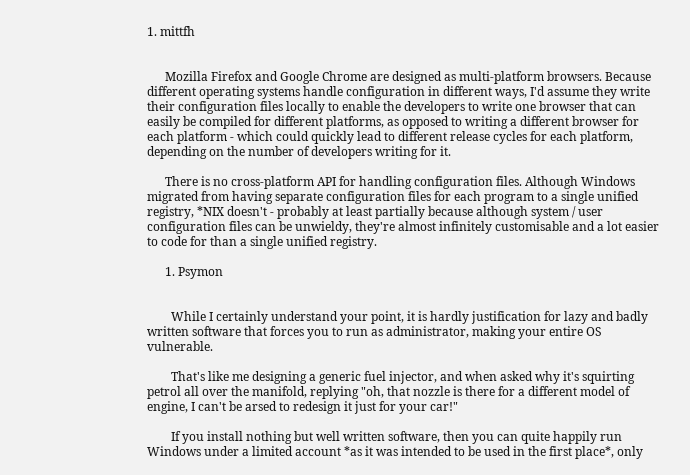1. mittfh


      Mozilla Firefox and Google Chrome are designed as multi-platform browsers. Because different operating systems handle configuration in different ways, I'd assume they write their configuration files locally to enable the developers to write one browser that can easily be compiled for different platforms, as opposed to writing a different browser for each platform - which could quickly lead to different release cycles for each platform, depending on the number of developers writing for it.

      There is no cross-platform API for handling configuration files. Although Windows migrated from having separate configuration files for each program to a single unified registry, *NIX doesn't - probably at least partially because although system / user configuration files can be unwieldy, they're almost infinitely customisable and a lot easier to code for than a single unified registry.

      1. Psymon


        While I certainly understand your point, it is hardly justification for lazy and badly written software that forces you to run as administrator, making your entire OS vulnerable.

        That's like me designing a generic fuel injector, and when asked why it's squirting petrol all over the manifold, replying "oh, that nozzle is there for a different model of engine, I can't be arsed to redesign it just for your car!"

        If you install nothing but well written software, then you can quite happily run Windows under a limited account *as it was intended to be used in the first place*, only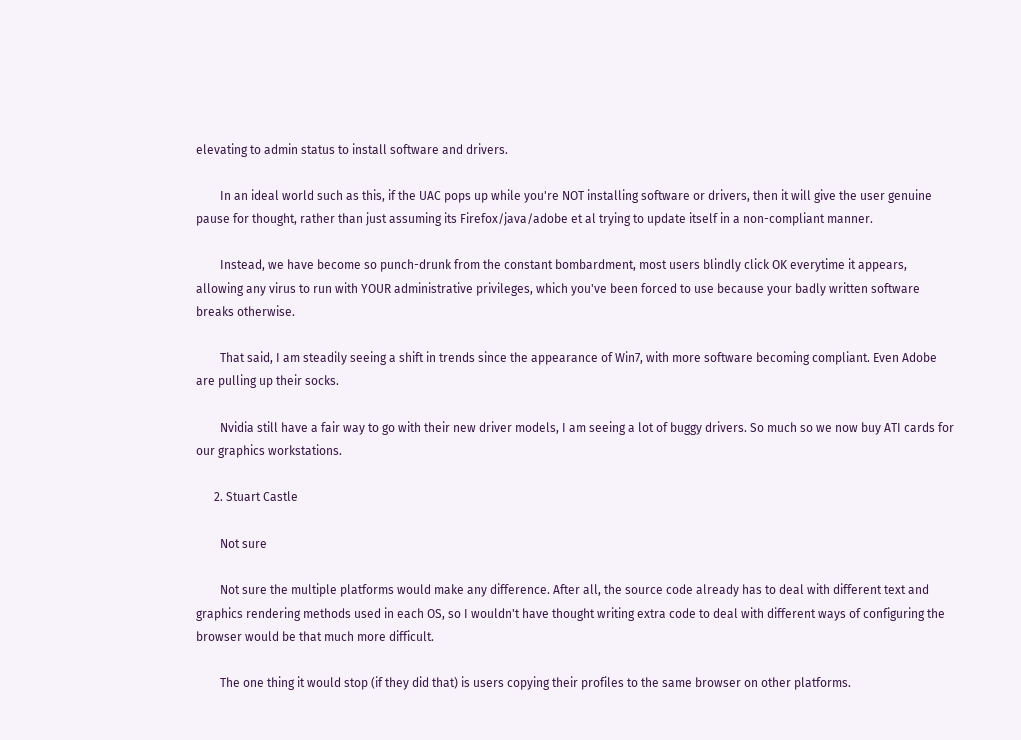elevating to admin status to install software and drivers.

        In an ideal world such as this, if the UAC pops up while you're NOT installing software or drivers, then it will give the user genuine pause for thought, rather than just assuming its Firefox/java/adobe et al trying to update itself in a non-compliant manner.

        Instead, we have become so punch-drunk from the constant bombardment, most users blindly click OK everytime it appears, allowing any virus to run with YOUR administrative privileges, which you've been forced to use because your badly written software breaks otherwise.

        That said, I am steadily seeing a shift in trends since the appearance of Win7, with more software becoming compliant. Even Adobe are pulling up their socks.

        Nvidia still have a fair way to go with their new driver models, I am seeing a lot of buggy drivers. So much so we now buy ATI cards for our graphics workstations.

      2. Stuart Castle

        Not sure

        Not sure the multiple platforms would make any difference. After all, the source code already has to deal with different text and graphics rendering methods used in each OS, so I wouldn't have thought writing extra code to deal with different ways of configuring the browser would be that much more difficult.

        The one thing it would stop (if they did that) is users copying their profiles to the same browser on other platforms.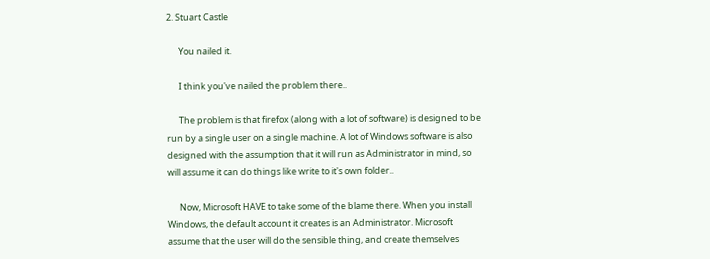2. Stuart Castle

      You nailed it.

      I think you've nailed the problem there..

      The problem is that firefox (along with a lot of software) is designed to be run by a single user on a single machine. A lot of Windows software is also designed with the assumption that it will run as Administrator in mind, so will assume it can do things like write to it's own folder..

      Now, Microsoft HAVE to take some of the blame there. When you install Windows, the default account it creates is an Administrator. Microsoft assume that the user will do the sensible thing, and create themselves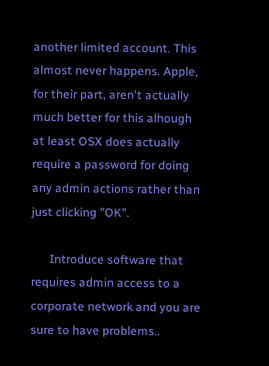another limited account. This almost never happens. Apple, for their part, aren't actually much better for this alhough at least OSX does actually require a password for doing any admin actions rather than just clicking "OK".

      Introduce software that requires admin access to a corporate network and you are sure to have problems..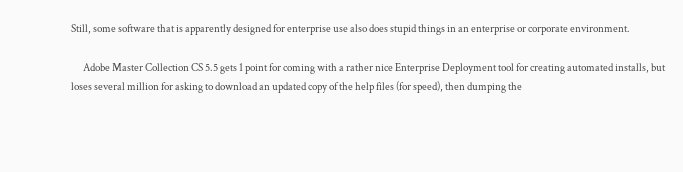Still, some software that is apparently designed for enterprise use also does stupid things in an enterprise or corporate environment.

      Adobe Master Collection CS 5.5 gets 1 point for coming with a rather nice Enterprise Deployment tool for creating automated installs, but loses several million for asking to download an updated copy of the help files (for speed), then dumping the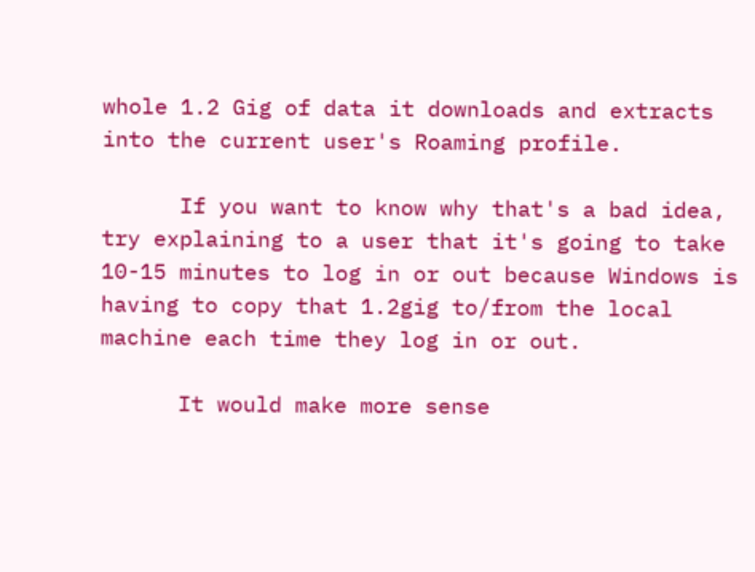whole 1.2 Gig of data it downloads and extracts into the current user's Roaming profile.

      If you want to know why that's a bad idea, try explaining to a user that it's going to take 10-15 minutes to log in or out because Windows is having to copy that 1.2gig to/from the local machine each time they log in or out.

      It would make more sense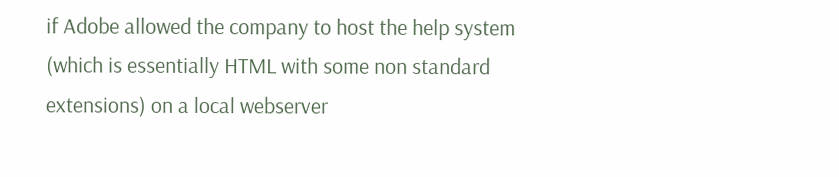if Adobe allowed the company to host the help system (which is essentially HTML with some non standard extensions) on a local webserver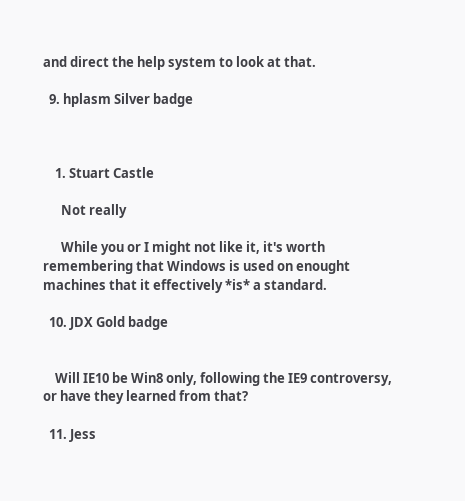and direct the help system to look at that.

  9. hplasm Silver badge



    1. Stuart Castle

      Not really

      While you or I might not like it, it's worth remembering that Windows is used on enought machines that it effectively *is* a standard.

  10. JDX Gold badge


    Will IE10 be Win8 only, following the IE9 controversy, or have they learned from that?

  11. Jess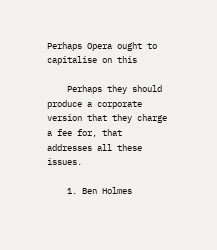Perhaps Opera ought to capitalise on this

    Perhaps they should produce a corporate version that they charge a fee for, that addresses all these issues.

    1. Ben Holmes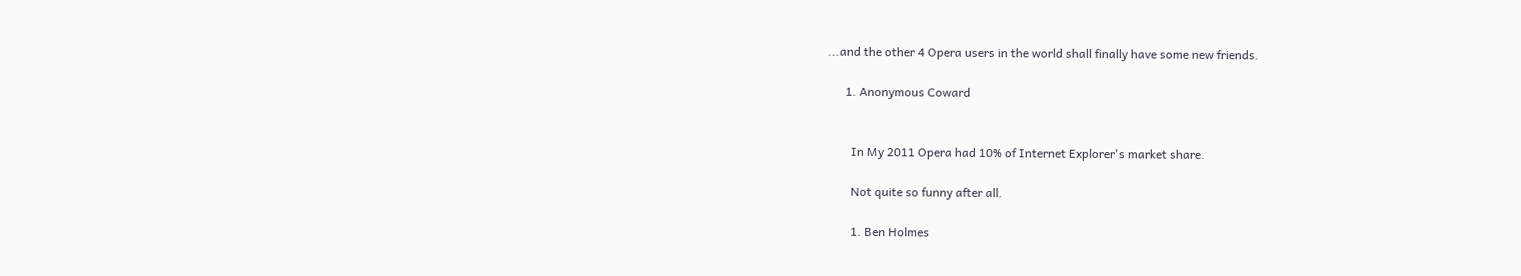...and the other 4 Opera users in the world shall finally have some new friends.

      1. Anonymous Coward


        In My 2011 Opera had 10% of Internet Explorer's market share.

        Not quite so funny after all.

        1. Ben Holmes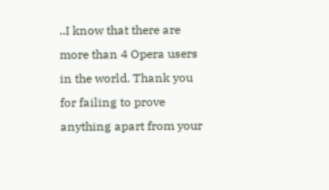..I know that there are more than 4 Opera users in the world. Thank you for failing to prove anything apart from your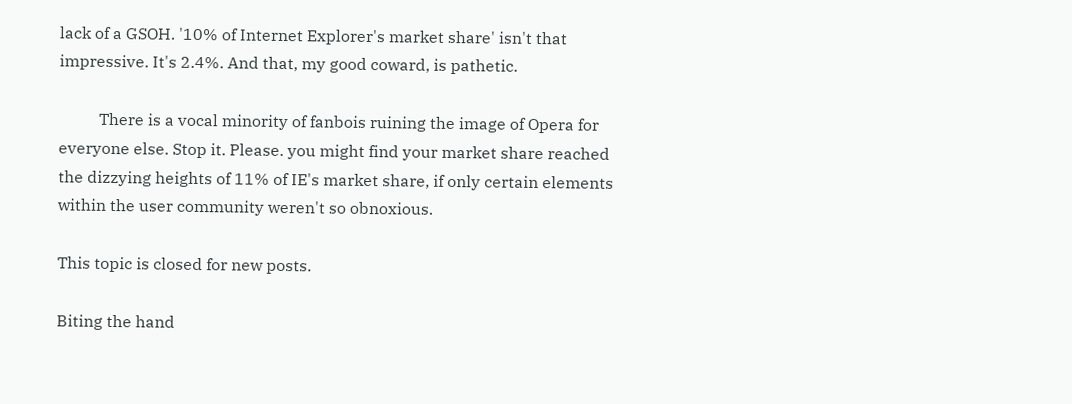lack of a GSOH. '10% of Internet Explorer's market share' isn't that impressive. It's 2.4%. And that, my good coward, is pathetic.

          There is a vocal minority of fanbois ruining the image of Opera for everyone else. Stop it. Please. you might find your market share reached the dizzying heights of 11% of IE's market share, if only certain elements within the user community weren't so obnoxious.

This topic is closed for new posts.

Biting the hand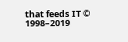that feeds IT © 1998–2019